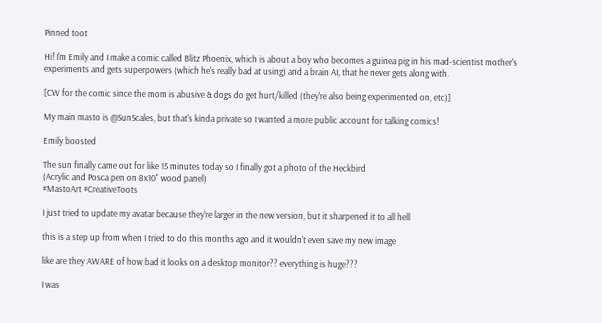Pinned toot

Hi! I'm Emily and I make a comic called Blitz Phoenix, which is about a boy who becomes a guinea pig in his mad-scientist mother's experiments and gets superpowers (which he's really bad at using) and a brain AI, that he never gets along with.

[CW for the comic since the mom is abusive & dogs do get hurt/killed (they're also being experimented on, etc)]

My main masto is @SunScales, but that's kinda private so I wanted a more public account for talking comics!

Emily boosted

The sun finally came out for like 15 minutes today so I finally got a photo of the Heckbird
(Acrylic and Posca pen on 8x10" wood panel)
#MastoArt #CreativeToots

I just tried to update my avatar because they're larger in the new version, but it sharpened it to all hell

this is a step up from when I tried to do this months ago and it wouldn't even save my new image

like are they AWARE of how bad it looks on a desktop monitor?? everything is huge???

I was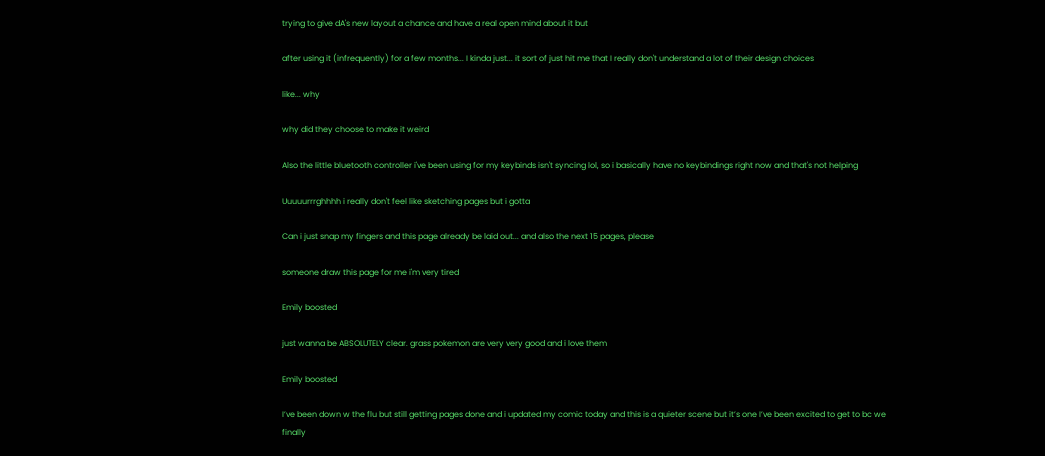trying to give dA's new layout a chance and have a real open mind about it but

after using it (infrequently) for a few months... I kinda just... it sort of just hit me that I really don't understand a lot of their design choices

like... why

why did they choose to make it weird

Also the little bluetooth controller i've been using for my keybinds isn't syncing lol, so i basically have no keybindings right now and that's not helping

Uuuuurrrghhhh i really don't feel like sketching pages but i gotta

Can i just snap my fingers and this page already be laid out... and also the next 15 pages, please

someone draw this page for me i'm very tired

Emily boosted

just wanna be ABSOLUTELY clear. grass pokemon are very very good and i love them

Emily boosted

I’ve been down w the flu but still getting pages done and i updated my comic today and this is a quieter scene but it’s one I’ve been excited to get to bc we finally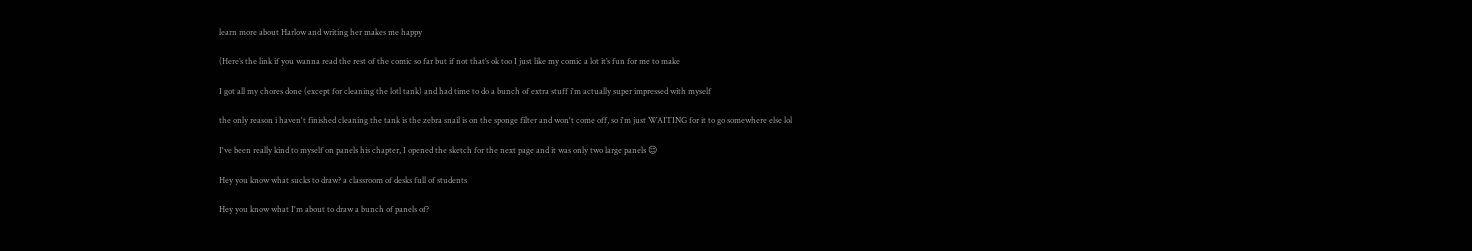learn more about Harlow and writing her makes me happy

(Here’s the link if you wanna read the rest of the comic so far but if not that’s ok too I just like my comic a lot it’s fun for me to make

I got all my chores done (except for cleaning the lotl tank) and had time to do a bunch of extra stuff i'm actually super impressed with myself

the only reason i haven't finished cleaning the tank is the zebra snail is on the sponge filter and won't come off, so i'm just WAITING for it to go somewhere else lol

I've been really kind to myself on panels his chapter, I opened the sketch for the next page and it was only two large panels 😌

Hey you know what sucks to draw? a classroom of desks full of students

Hey you know what I'm about to draw a bunch of panels of?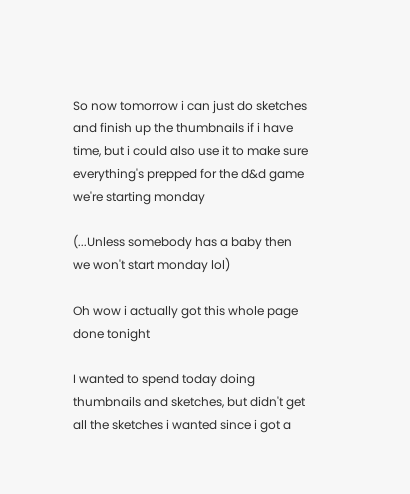So now tomorrow i can just do sketches and finish up the thumbnails if i have time, but i could also use it to make sure everything's prepped for the d&d game we're starting monday

(...Unless somebody has a baby then we won't start monday lol)

Oh wow i actually got this whole page done tonight

I wanted to spend today doing thumbnails and sketches, but didn't get all the sketches i wanted since i got a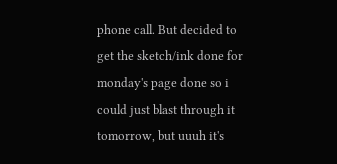phone call. But decided to get the sketch/ink done for monday's page done so i could just blast through it tomorrow, but uuuh it's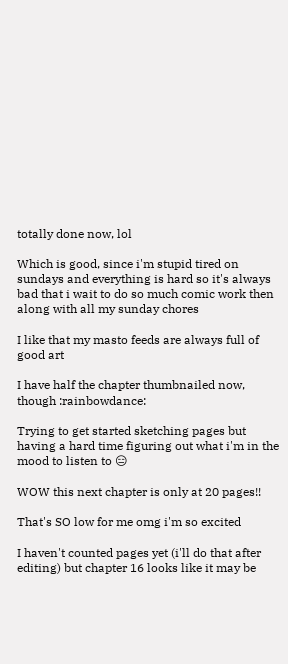totally done now, lol

Which is good, since i'm stupid tired on sundays and everything is hard so it's always bad that i wait to do so much comic work then along with all my sunday chores

I like that my masto feeds are always full of good art

I have half the chapter thumbnailed now, though :rainbowdance:

Trying to get started sketching pages but having a hard time figuring out what i'm in the mood to listen to 😑

WOW this next chapter is only at 20 pages!!

That's SO low for me omg i'm so excited

I haven't counted pages yet (i'll do that after editing) but chapter 16 looks like it may be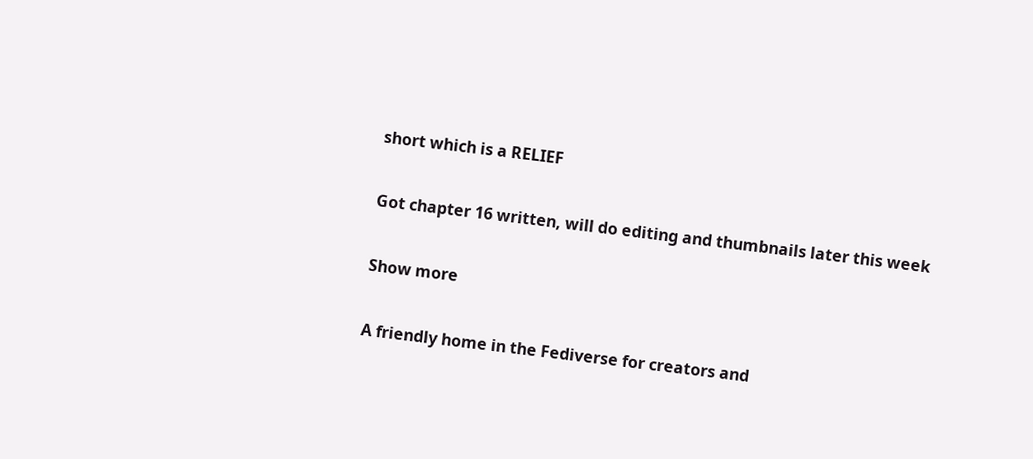short which is a RELIEF

Got chapter 16 written, will do editing and thumbnails later this week

Show more

A friendly home in the Fediverse for creators and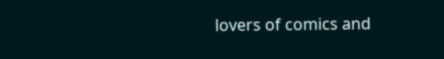lovers of comics and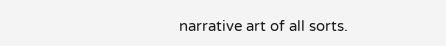narrative art of all sorts.